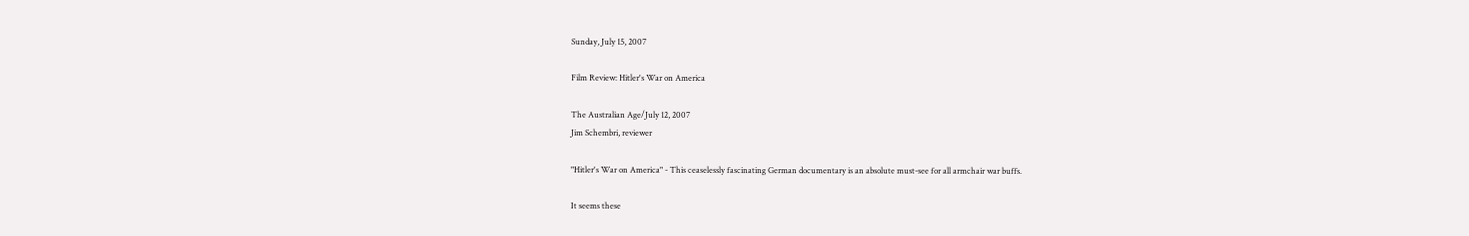Sunday, July 15, 2007

Film Review: Hitler's War on America

The Australian Age/July 12, 2007
Jim Schembri, reviewer

"Hitler's War on America" - This ceaselessly fascinating German documentary is an absolute must-see for all armchair war buffs.

It seems these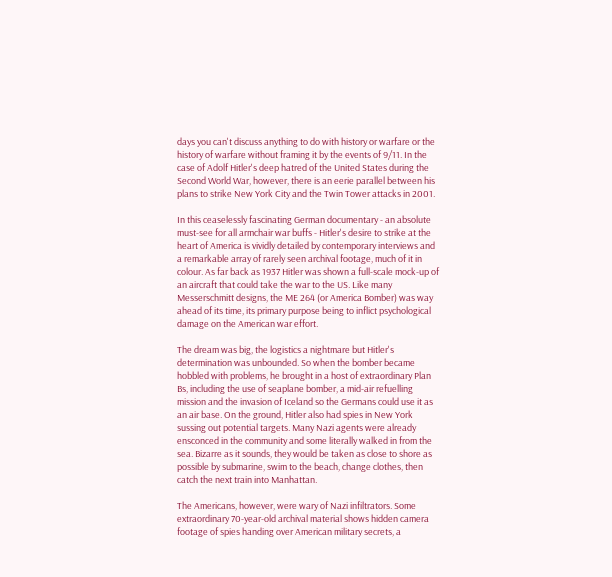days you can't discuss anything to do with history or warfare or the history of warfare without framing it by the events of 9/11. In the case of Adolf Hitler's deep hatred of the United States during the Second World War, however, there is an eerie parallel between his plans to strike New York City and the Twin Tower attacks in 2001.

In this ceaselessly fascinating German documentary - an absolute must-see for all armchair war buffs - Hitler's desire to strike at the heart of America is vividly detailed by contemporary interviews and a remarkable array of rarely seen archival footage, much of it in colour. As far back as 1937 Hitler was shown a full-scale mock-up of an aircraft that could take the war to the US. Like many Messerschmitt designs, the ME 264 (or America Bomber) was way ahead of its time, its primary purpose being to inflict psychological damage on the American war effort.

The dream was big, the logistics a nightmare but Hitler's determination was unbounded. So when the bomber became hobbled with problems, he brought in a host of extraordinary Plan Bs, including the use of seaplane bomber, a mid-air refuelling mission and the invasion of Iceland so the Germans could use it as an air base. On the ground, Hitler also had spies in New York sussing out potential targets. Many Nazi agents were already ensconced in the community and some literally walked in from the sea. Bizarre as it sounds, they would be taken as close to shore as possible by submarine, swim to the beach, change clothes, then catch the next train into Manhattan.

The Americans, however, were wary of Nazi infiltrators. Some extraordinary 70-year-old archival material shows hidden camera footage of spies handing over American military secrets, a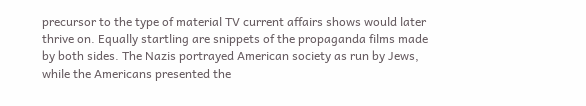precursor to the type of material TV current affairs shows would later thrive on. Equally startling are snippets of the propaganda films made by both sides. The Nazis portrayed American society as run by Jews, while the Americans presented the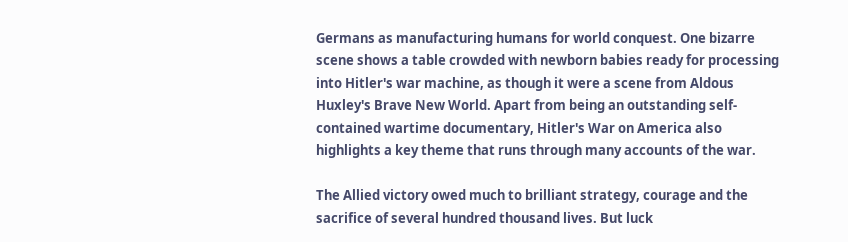Germans as manufacturing humans for world conquest. One bizarre scene shows a table crowded with newborn babies ready for processing into Hitler's war machine, as though it were a scene from Aldous Huxley's Brave New World. Apart from being an outstanding self-contained wartime documentary, Hitler's War on America also highlights a key theme that runs through many accounts of the war.

The Allied victory owed much to brilliant strategy, courage and the sacrifice of several hundred thousand lives. But luck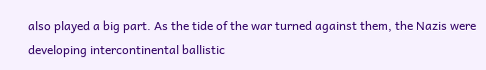also played a big part. As the tide of the war turned against them, the Nazis were developing intercontinental ballistic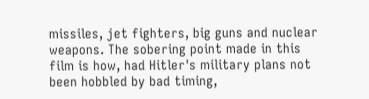missiles, jet fighters, big guns and nuclear weapons. The sobering point made in this film is how, had Hitler's military plans not been hobbled by bad timing,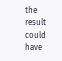the result could have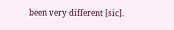been very different [sic].